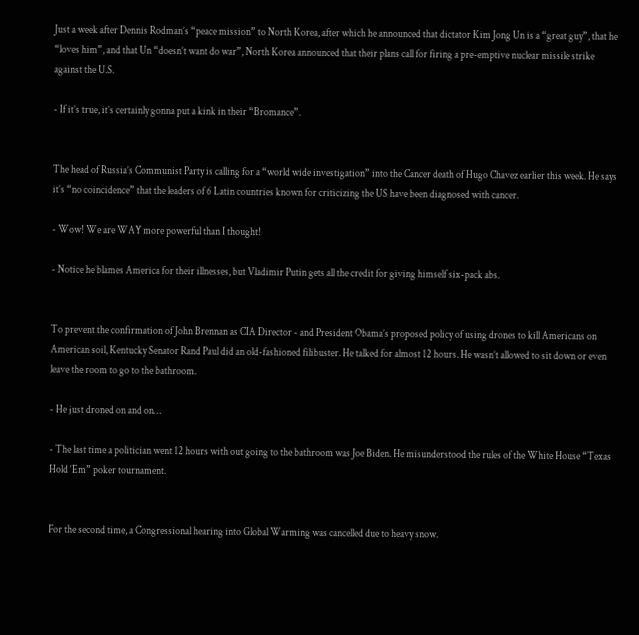Just a week after Dennis Rodman’s “peace mission” to North Korea, after which he announced that dictator Kim Jong Un is a “great guy”, that he “loves him”, and that Un “doesn’t want do war”, North Korea announced that their plans call for firing a pre-emptive nuclear missile strike against the U.S.

- If it’s true, it’s certainly gonna put a kink in their “Bromance”.


The head of Russia’s Communist Party is calling for a “world wide investigation” into the Cancer death of Hugo Chavez earlier this week. He says it’s “no coincidence” that the leaders of 6 Latin countries known for criticizing the US have been diagnosed with cancer.

- Wow! We are WAY more powerful than I thought!

- Notice he blames America for their illnesses, but Vladimir Putin gets all the credit for giving himself six-pack abs.


To prevent the confirmation of John Brennan as CIA Director - and President Obama’s proposed policy of using drones to kill Americans on American soil, Kentucky Senator Rand Paul did an old-fashioned filibuster. He talked for almost 12 hours. He wasn’t allowed to sit down or even leave the room to go to the bathroom.

- He just droned on and on…

- The last time a politician went 12 hours with out going to the bathroom was Joe Biden. He misunderstood the rules of the White House “Texas Hold ‘Em” poker tournament.


For the second time, a Congressional hearing into Global Warming was cancelled due to heavy snow.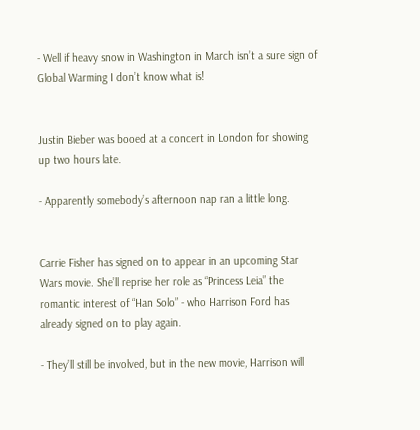- Well if heavy snow in Washington in March isn’t a sure sign of Global Warming I don’t know what is!


Justin Bieber was booed at a concert in London for showing up two hours late.

- Apparently somebody’s afternoon nap ran a little long.


Carrie Fisher has signed on to appear in an upcoming Star Wars movie. She’ll reprise her role as “Princess Leia” the romantic interest of “Han Solo” - who Harrison Ford has already signed on to play again.

- They’ll still be involved, but in the new movie, Harrison will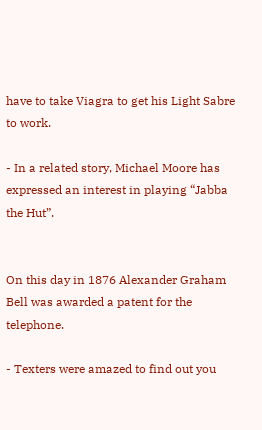have to take Viagra to get his Light Sabre to work.

- In a related story, Michael Moore has expressed an interest in playing “Jabba the Hut”.


On this day in 1876 Alexander Graham Bell was awarded a patent for the telephone.

- Texters were amazed to find out you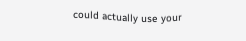could actually use your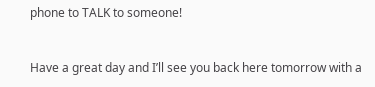phone to TALK to someone!


Have a great day and I’ll see you back here tomorrow with a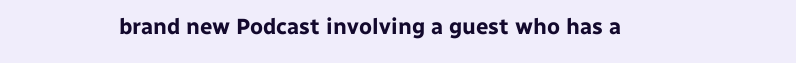brand new Podcast involving a guest who has a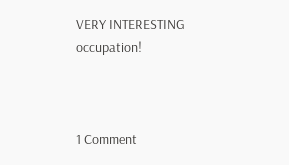VERY INTERESTING occupation!



1 Comment